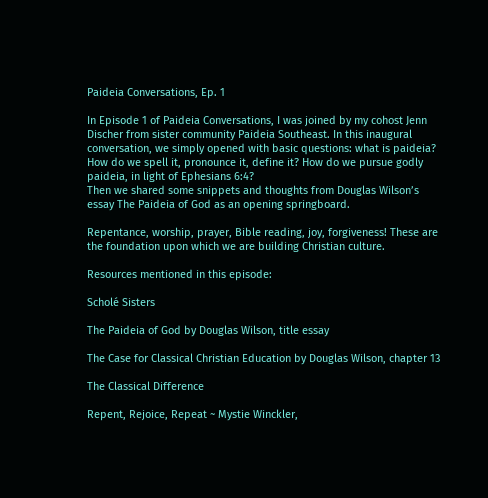Paideia Conversations, Ep. 1

In Episode 1 of Paideia Conversations, I was joined by my cohost Jenn Discher from sister community Paideia Southeast. In this inaugural conversation, we simply opened with basic questions: what is paideia? How do we spell it, pronounce it, define it? How do we pursue godly paideia, in light of Ephesians 6:4?
Then we shared some snippets and thoughts from Douglas Wilson’s essay The Paideia of God as an opening springboard.

Repentance, worship, prayer, Bible reading, joy, forgiveness! These are the foundation upon which we are building Christian culture.

Resources mentioned in this episode:

Scholé Sisters

The Paideia of God by Douglas Wilson, title essay

The Case for Classical Christian Education by Douglas Wilson, chapter 13

The Classical Difference

Repent, Rejoice, Repeat ~ Mystie Winckler,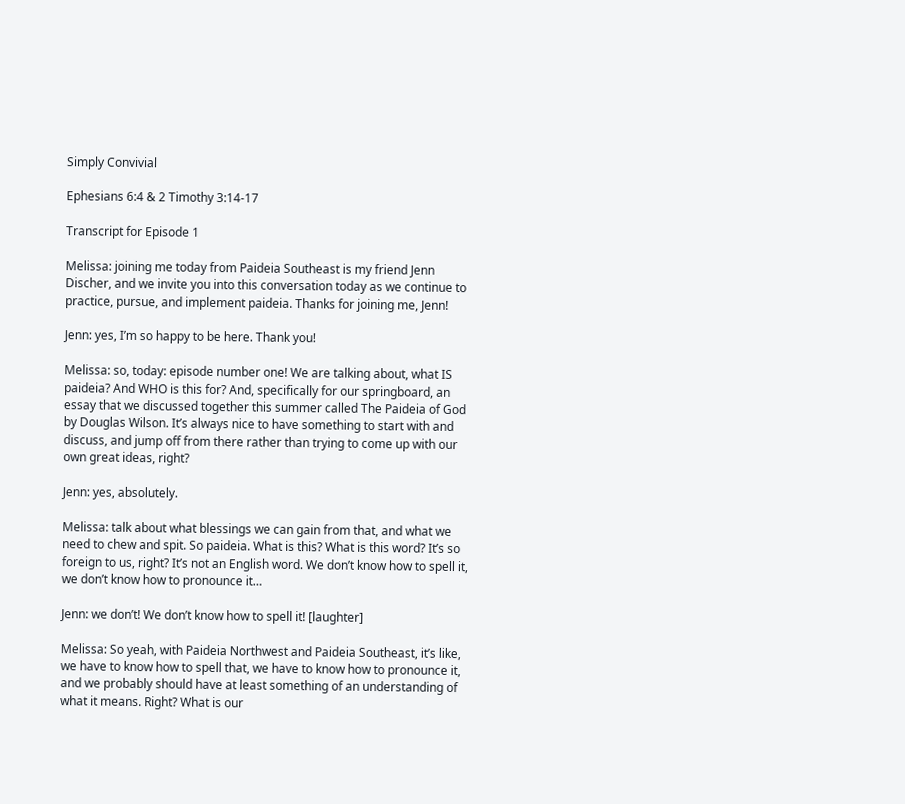Simply Convivial

Ephesians 6:4 & 2 Timothy 3:14-17

Transcript for Episode 1

Melissa: joining me today from Paideia Southeast is my friend Jenn Discher, and we invite you into this conversation today as we continue to practice, pursue, and implement paideia. Thanks for joining me, Jenn!

Jenn: yes, I’m so happy to be here. Thank you!

Melissa: so, today: episode number one! We are talking about, what IS paideia? And WHO is this for? And, specifically for our springboard, an essay that we discussed together this summer called The Paideia of God by Douglas Wilson. It’s always nice to have something to start with and discuss, and jump off from there rather than trying to come up with our own great ideas, right?

Jenn: yes, absolutely.

Melissa: talk about what blessings we can gain from that, and what we need to chew and spit. So paideia. What is this? What is this word? It’s so foreign to us, right? It’s not an English word. We don’t know how to spell it, we don’t know how to pronounce it…

Jenn: we don’t! We don’t know how to spell it! [laughter]

Melissa: So yeah, with Paideia Northwest and Paideia Southeast, it’s like, we have to know how to spell that, we have to know how to pronounce it, and we probably should have at least something of an understanding of what it means. Right? What is our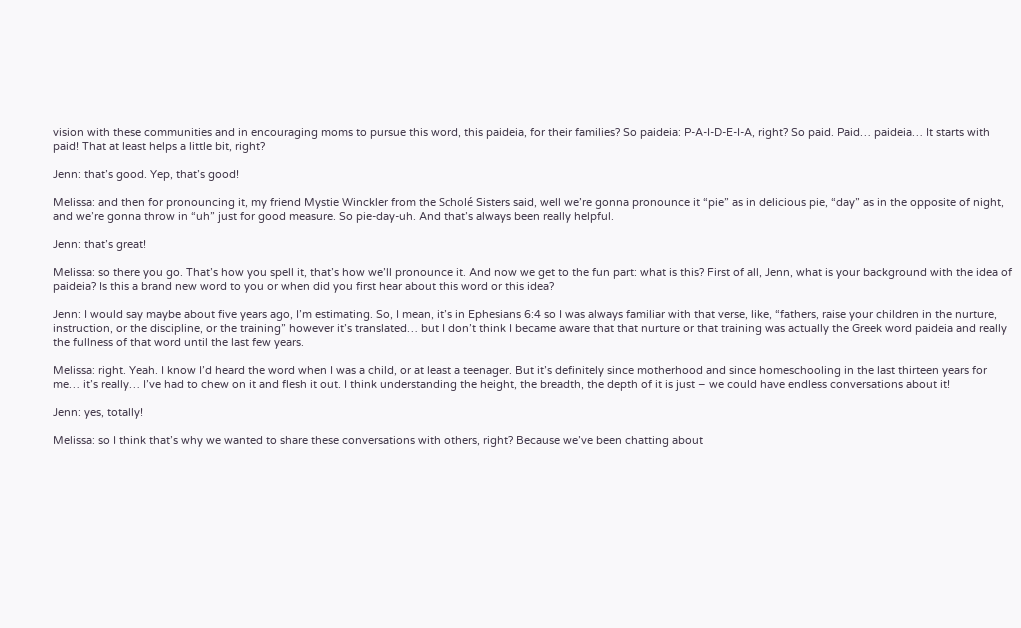vision with these communities and in encouraging moms to pursue this word, this paideia, for their families? So paideia: P-A-I-D-E-I-A, right? So paid. Paid… paideia… It starts with paid! That at least helps a little bit, right?

Jenn: that’s good. Yep, that’s good!

Melissa: and then for pronouncing it, my friend Mystie Winckler from the Scholé Sisters said, well we’re gonna pronounce it “pie” as in delicious pie, “day” as in the opposite of night, and we’re gonna throw in “uh” just for good measure. So pie-day-uh. And that’s always been really helpful.

Jenn: that’s great!

Melissa: so there you go. That’s how you spell it, that’s how we’ll pronounce it. And now we get to the fun part: what is this? First of all, Jenn, what is your background with the idea of paideia? Is this a brand new word to you or when did you first hear about this word or this idea?

Jenn: I would say maybe about five years ago, I’m estimating. So, I mean, it’s in Ephesians 6:4 so I was always familiar with that verse, like, “fathers, raise your children in the nurture, instruction, or the discipline, or the training” however it’s translated… but I don’t think I became aware that that nurture or that training was actually the Greek word paideia and really the fullness of that word until the last few years.

Melissa: right. Yeah. I know I’d heard the word when I was a child, or at least a teenager. But it’s definitely since motherhood and since homeschooling in the last thirteen years for me… it’s really… I’ve had to chew on it and flesh it out. I think understanding the height, the breadth, the depth of it is just – we could have endless conversations about it!

Jenn: yes, totally!

Melissa: so I think that’s why we wanted to share these conversations with others, right? Because we’ve been chatting about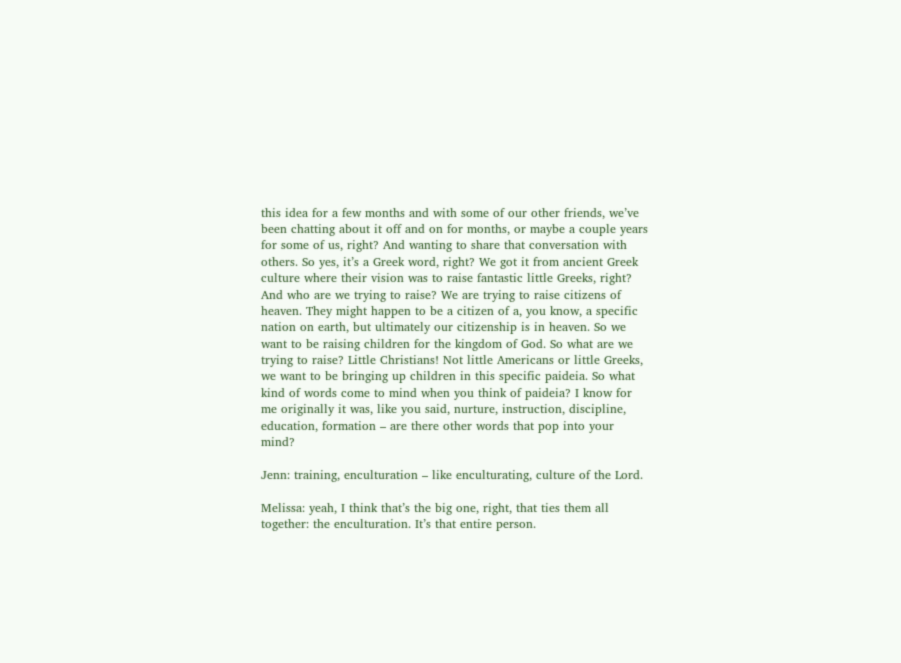this idea for a few months and with some of our other friends, we’ve been chatting about it off and on for months, or maybe a couple years for some of us, right? And wanting to share that conversation with others. So yes, it’s a Greek word, right? We got it from ancient Greek culture where their vision was to raise fantastic little Greeks, right? And who are we trying to raise? We are trying to raise citizens of heaven. They might happen to be a citizen of a, you know, a specific nation on earth, but ultimately our citizenship is in heaven. So we want to be raising children for the kingdom of God. So what are we trying to raise? Little Christians! Not little Americans or little Greeks, we want to be bringing up children in this specific paideia. So what kind of words come to mind when you think of paideia? I know for me originally it was, like you said, nurture, instruction, discipline, education, formation – are there other words that pop into your mind?

Jenn: training, enculturation – like enculturating, culture of the Lord.

Melissa: yeah, I think that’s the big one, right, that ties them all together: the enculturation. It’s that entire person.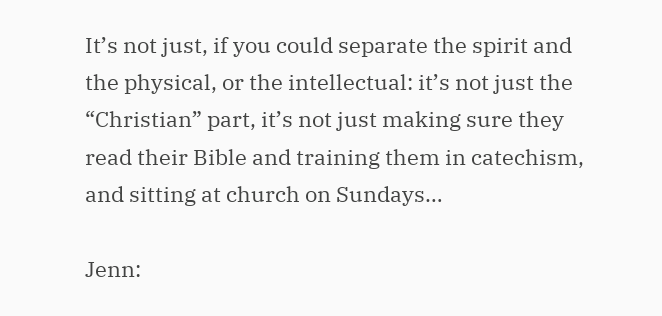It’s not just, if you could separate the spirit and the physical, or the intellectual: it’s not just the “Christian” part, it’s not just making sure they read their Bible and training them in catechism, and sitting at church on Sundays…

Jenn: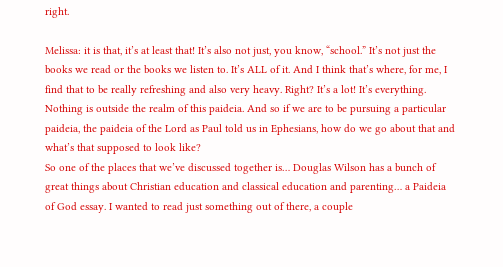right.

Melissa: it is that, it’s at least that! It’s also not just, you know, “school.” It’s not just the books we read or the books we listen to. It’s ALL of it. And I think that’s where, for me, I find that to be really refreshing and also very heavy. Right? It’s a lot! It’s everything. Nothing is outside the realm of this paideia. And so if we are to be pursuing a particular paideia, the paideia of the Lord as Paul told us in Ephesians, how do we go about that and what’s that supposed to look like?
So one of the places that we’ve discussed together is… Douglas Wilson has a bunch of great things about Christian education and classical education and parenting… a Paideia of God essay. I wanted to read just something out of there, a couple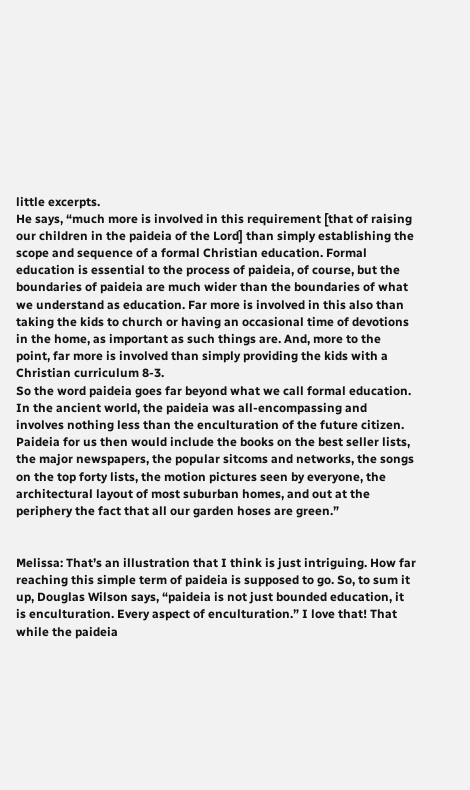little excerpts.
He says, “much more is involved in this requirement [that of raising our children in the paideia of the Lord] than simply establishing the scope and sequence of a formal Christian education. Formal education is essential to the process of paideia, of course, but the boundaries of paideia are much wider than the boundaries of what we understand as education. Far more is involved in this also than taking the kids to church or having an occasional time of devotions in the home, as important as such things are. And, more to the point, far more is involved than simply providing the kids with a Christian curriculum 8-3.
So the word paideia goes far beyond what we call formal education. In the ancient world, the paideia was all-encompassing and involves nothing less than the enculturation of the future citizen. Paideia for us then would include the books on the best seller lists, the major newspapers, the popular sitcoms and networks, the songs on the top forty lists, the motion pictures seen by everyone, the architectural layout of most suburban homes, and out at the periphery the fact that all our garden hoses are green.”


Melissa: That’s an illustration that I think is just intriguing. How far reaching this simple term of paideia is supposed to go. So, to sum it up, Douglas Wilson says, “paideia is not just bounded education, it is enculturation. Every aspect of enculturation.” I love that! That while the paideia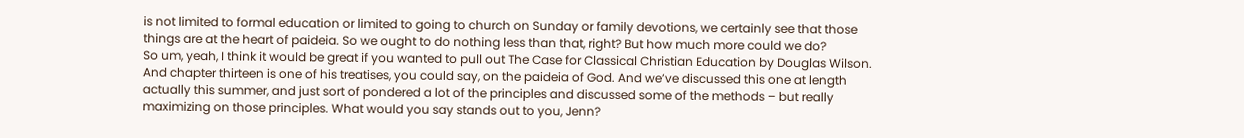is not limited to formal education or limited to going to church on Sunday or family devotions, we certainly see that those things are at the heart of paideia. So we ought to do nothing less than that, right? But how much more could we do?
So um, yeah, I think it would be great if you wanted to pull out The Case for Classical Christian Education by Douglas Wilson. And chapter thirteen is one of his treatises, you could say, on the paideia of God. And we’ve discussed this one at length actually this summer, and just sort of pondered a lot of the principles and discussed some of the methods – but really maximizing on those principles. What would you say stands out to you, Jenn?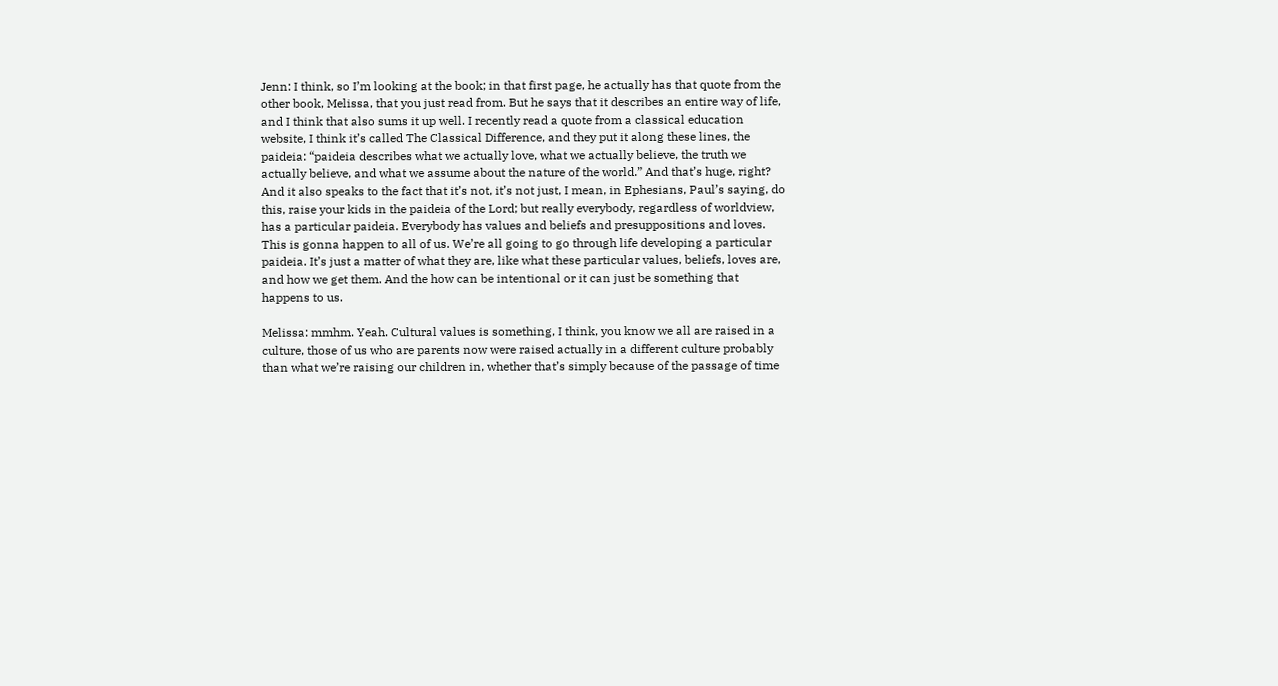Jenn: I think, so I’m looking at the book; in that first page, he actually has that quote from the other book, Melissa, that you just read from. But he says that it describes an entire way of life, and I think that also sums it up well. I recently read a quote from a classical education website, I think it’s called The Classical Difference, and they put it along these lines, the paideia: “paideia describes what we actually love, what we actually believe, the truth we actually believe, and what we assume about the nature of the world.” And that’s huge, right? And it also speaks to the fact that it’s not, it’s not just, I mean, in Ephesians, Paul’s saying, do this, raise your kids in the paideia of the Lord; but really everybody, regardless of worldview, has a particular paideia. Everybody has values and beliefs and presuppositions and loves. This is gonna happen to all of us. We’re all going to go through life developing a particular paideia. It’s just a matter of what they are, like what these particular values, beliefs, loves are, and how we get them. And the how can be intentional or it can just be something that happens to us.

Melissa: mmhm. Yeah. Cultural values is something, I think, you know we all are raised in a culture, those of us who are parents now were raised actually in a different culture probably than what we’re raising our children in, whether that’s simply because of the passage of time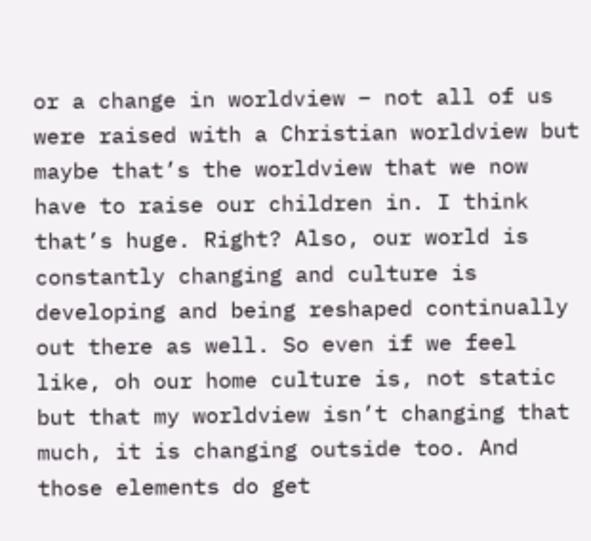or a change in worldview – not all of us were raised with a Christian worldview but maybe that’s the worldview that we now have to raise our children in. I think that’s huge. Right? Also, our world is constantly changing and culture is developing and being reshaped continually out there as well. So even if we feel like, oh our home culture is, not static but that my worldview isn’t changing that much, it is changing outside too. And those elements do get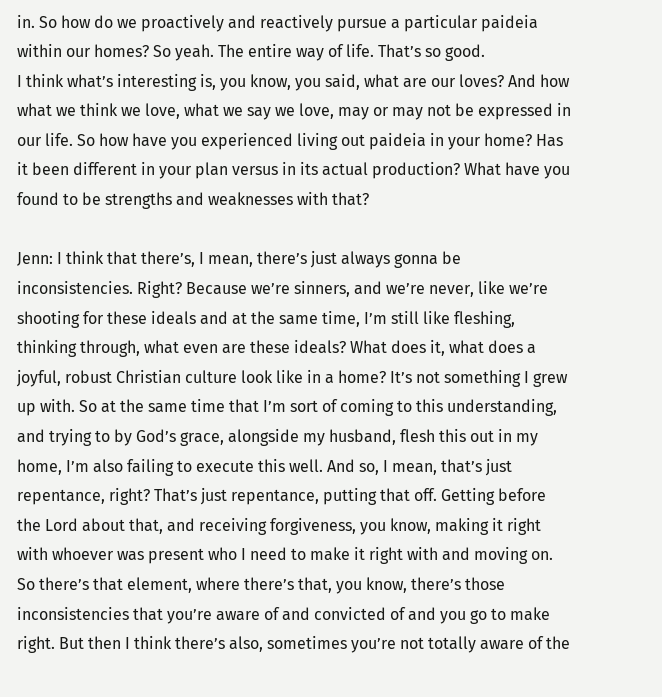in. So how do we proactively and reactively pursue a particular paideia within our homes? So yeah. The entire way of life. That’s so good.
I think what’s interesting is, you know, you said, what are our loves? And how what we think we love, what we say we love, may or may not be expressed in our life. So how have you experienced living out paideia in your home? Has it been different in your plan versus in its actual production? What have you found to be strengths and weaknesses with that?

Jenn: I think that there’s, I mean, there’s just always gonna be inconsistencies. Right? Because we’re sinners, and we’re never, like we’re shooting for these ideals and at the same time, I’m still like fleshing, thinking through, what even are these ideals? What does it, what does a joyful, robust Christian culture look like in a home? It’s not something I grew up with. So at the same time that I’m sort of coming to this understanding, and trying to by God’s grace, alongside my husband, flesh this out in my home, I’m also failing to execute this well. And so, I mean, that’s just repentance, right? That’s just repentance, putting that off. Getting before the Lord about that, and receiving forgiveness, you know, making it right with whoever was present who I need to make it right with and moving on. So there’s that element, where there’s that, you know, there’s those inconsistencies that you’re aware of and convicted of and you go to make right. But then I think there’s also, sometimes you’re not totally aware of the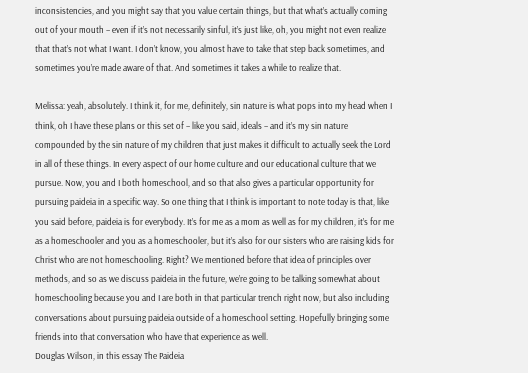inconsistencies, and you might say that you value certain things, but that what’s actually coming out of your mouth – even if it’s not necessarily sinful, it’s just like, oh, you might not even realize that that’s not what I want. I don’t know, you almost have to take that step back sometimes, and sometimes you’re made aware of that. And sometimes it takes a while to realize that.

Melissa: yeah, absolutely. I think it, for me, definitely, sin nature is what pops into my head when I think, oh I have these plans or this set of – like you said, ideals – and it’s my sin nature compounded by the sin nature of my children that just makes it difficult to actually seek the Lord in all of these things. In every aspect of our home culture and our educational culture that we pursue. Now, you and I both homeschool, and so that also gives a particular opportunity for pursuing paideia in a specific way. So one thing that I think is important to note today is that, like you said before, paideia is for everybody. It’s for me as a mom as well as for my children, it’s for me as a homeschooler and you as a homeschooler, but it’s also for our sisters who are raising kids for Christ who are not homeschooling. Right? We mentioned before that idea of principles over methods, and so as we discuss paideia in the future, we’re going to be talking somewhat about homeschooling because you and I are both in that particular trench right now, but also including conversations about pursuing paideia outside of a homeschool setting. Hopefully bringing some friends into that conversation who have that experience as well.
Douglas Wilson, in this essay The Paideia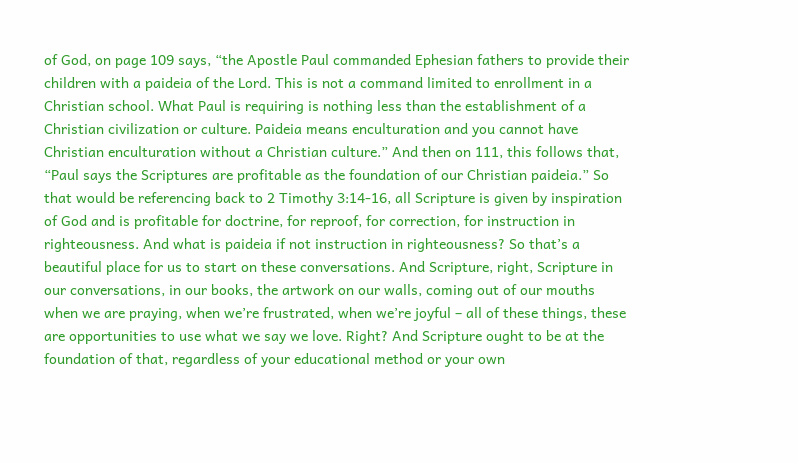of God, on page 109 says, “the Apostle Paul commanded Ephesian fathers to provide their children with a paideia of the Lord. This is not a command limited to enrollment in a Christian school. What Paul is requiring is nothing less than the establishment of a Christian civilization or culture. Paideia means enculturation and you cannot have Christian enculturation without a Christian culture.” And then on 111, this follows that, “Paul says the Scriptures are profitable as the foundation of our Christian paideia.” So that would be referencing back to 2 Timothy 3:14-16, all Scripture is given by inspiration of God and is profitable for doctrine, for reproof, for correction, for instruction in righteousness. And what is paideia if not instruction in righteousness? So that’s a beautiful place for us to start on these conversations. And Scripture, right, Scripture in our conversations, in our books, the artwork on our walls, coming out of our mouths when we are praying, when we’re frustrated, when we’re joyful – all of these things, these are opportunities to use what we say we love. Right? And Scripture ought to be at the foundation of that, regardless of your educational method or your own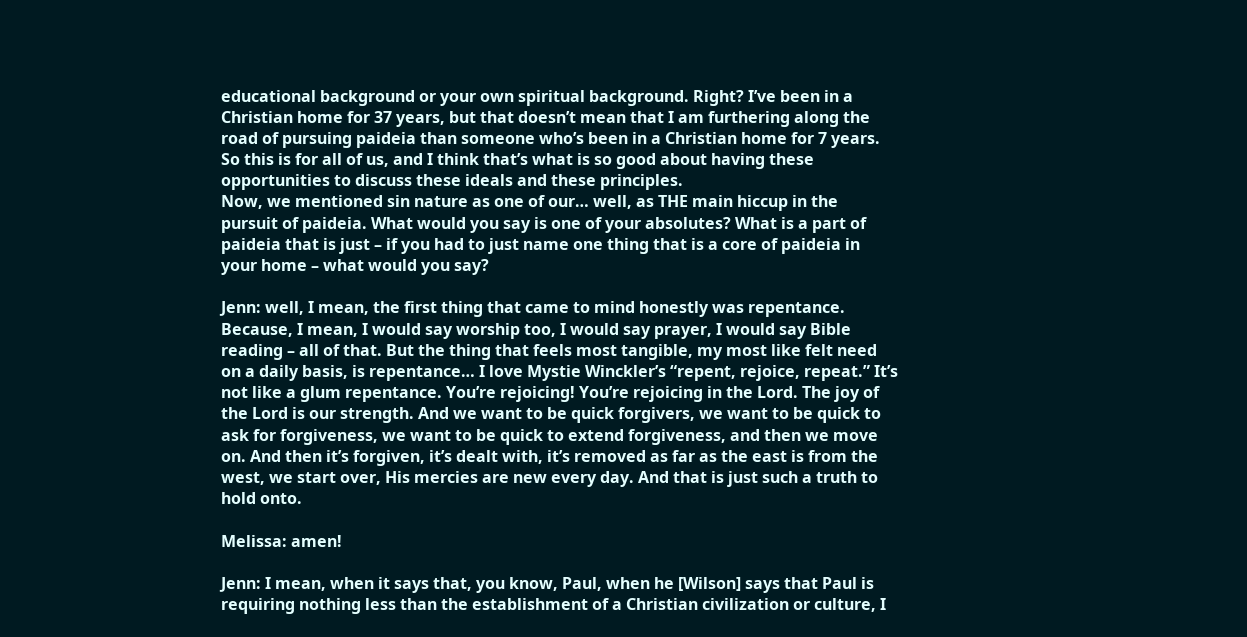educational background or your own spiritual background. Right? I’ve been in a Christian home for 37 years, but that doesn’t mean that I am furthering along the road of pursuing paideia than someone who’s been in a Christian home for 7 years. So this is for all of us, and I think that’s what is so good about having these opportunities to discuss these ideals and these principles.
Now, we mentioned sin nature as one of our… well, as THE main hiccup in the pursuit of paideia. What would you say is one of your absolutes? What is a part of paideia that is just – if you had to just name one thing that is a core of paideia in your home – what would you say?

Jenn: well, I mean, the first thing that came to mind honestly was repentance. Because, I mean, I would say worship too, I would say prayer, I would say Bible reading – all of that. But the thing that feels most tangible, my most like felt need on a daily basis, is repentance… I love Mystie Winckler’s “repent, rejoice, repeat.” It’s not like a glum repentance. You’re rejoicing! You’re rejoicing in the Lord. The joy of the Lord is our strength. And we want to be quick forgivers, we want to be quick to ask for forgiveness, we want to be quick to extend forgiveness, and then we move on. And then it’s forgiven, it’s dealt with, it’s removed as far as the east is from the west, we start over, His mercies are new every day. And that is just such a truth to hold onto.

Melissa: amen!

Jenn: I mean, when it says that, you know, Paul, when he [Wilson] says that Paul is requiring nothing less than the establishment of a Christian civilization or culture, I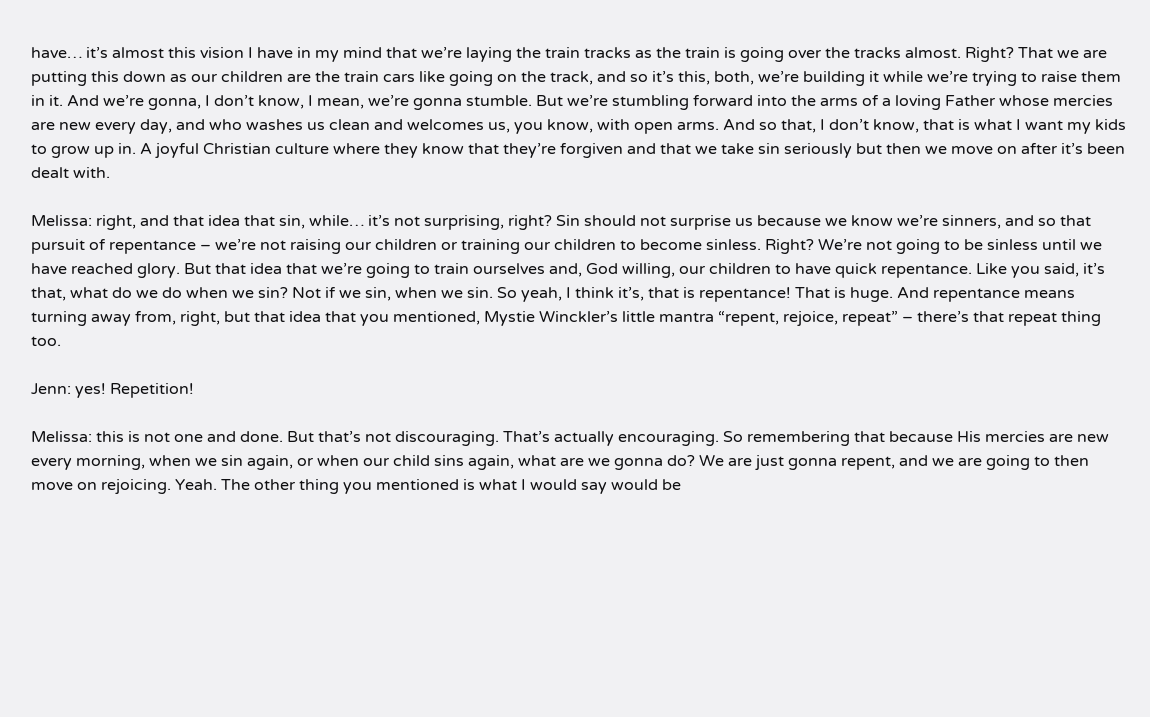have… it’s almost this vision I have in my mind that we’re laying the train tracks as the train is going over the tracks almost. Right? That we are putting this down as our children are the train cars like going on the track, and so it’s this, both, we’re building it while we’re trying to raise them in it. And we’re gonna, I don’t know, I mean, we’re gonna stumble. But we’re stumbling forward into the arms of a loving Father whose mercies are new every day, and who washes us clean and welcomes us, you know, with open arms. And so that, I don’t know, that is what I want my kids to grow up in. A joyful Christian culture where they know that they’re forgiven and that we take sin seriously but then we move on after it’s been dealt with.

Melissa: right, and that idea that sin, while… it’s not surprising, right? Sin should not surprise us because we know we’re sinners, and so that pursuit of repentance – we’re not raising our children or training our children to become sinless. Right? We’re not going to be sinless until we have reached glory. But that idea that we’re going to train ourselves and, God willing, our children to have quick repentance. Like you said, it’s that, what do we do when we sin? Not if we sin, when we sin. So yeah, I think it’s, that is repentance! That is huge. And repentance means turning away from, right, but that idea that you mentioned, Mystie Winckler’s little mantra “repent, rejoice, repeat” – there’s that repeat thing too.

Jenn: yes! Repetition!

Melissa: this is not one and done. But that’s not discouraging. That’s actually encouraging. So remembering that because His mercies are new every morning, when we sin again, or when our child sins again, what are we gonna do? We are just gonna repent, and we are going to then move on rejoicing. Yeah. The other thing you mentioned is what I would say would be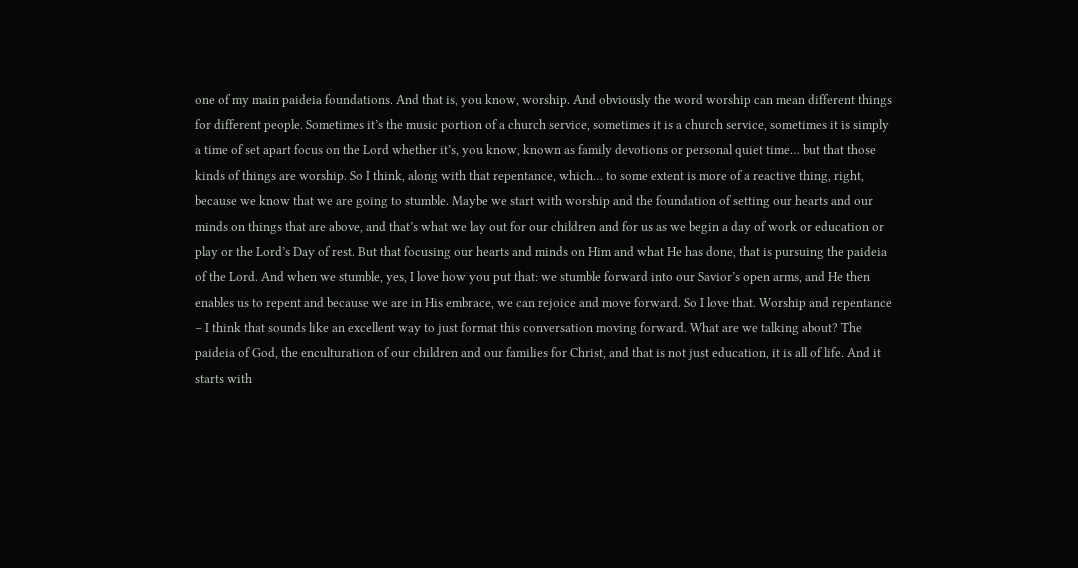one of my main paideia foundations. And that is, you know, worship. And obviously the word worship can mean different things for different people. Sometimes it’s the music portion of a church service, sometimes it is a church service, sometimes it is simply a time of set apart focus on the Lord whether it’s, you know, known as family devotions or personal quiet time… but that those kinds of things are worship. So I think, along with that repentance, which… to some extent is more of a reactive thing, right, because we know that we are going to stumble. Maybe we start with worship and the foundation of setting our hearts and our minds on things that are above, and that’s what we lay out for our children and for us as we begin a day of work or education or play or the Lord’s Day of rest. But that focusing our hearts and minds on Him and what He has done, that is pursuing the paideia of the Lord. And when we stumble, yes, I love how you put that: we stumble forward into our Savior’s open arms, and He then enables us to repent and because we are in His embrace, we can rejoice and move forward. So I love that. Worship and repentance – I think that sounds like an excellent way to just format this conversation moving forward. What are we talking about? The paideia of God, the enculturation of our children and our families for Christ, and that is not just education, it is all of life. And it starts with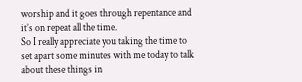worship and it goes through repentance and it’s on repeat all the time.
So I really appreciate you taking the time to set apart some minutes with me today to talk about these things in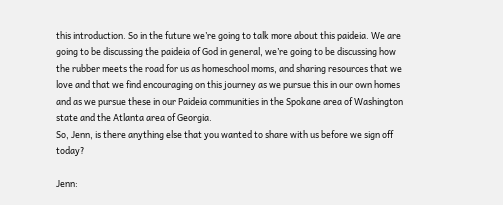this introduction. So in the future we’re going to talk more about this paideia. We are going to be discussing the paideia of God in general, we’re going to be discussing how the rubber meets the road for us as homeschool moms, and sharing resources that we love and that we find encouraging on this journey as we pursue this in our own homes and as we pursue these in our Paideia communities in the Spokane area of Washington state and the Atlanta area of Georgia.
So, Jenn, is there anything else that you wanted to share with us before we sign off today?

Jenn: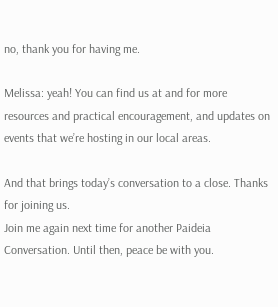no, thank you for having me.

Melissa: yeah! You can find us at and for more resources and practical encouragement, and updates on events that we’re hosting in our local areas.

And that brings today’s conversation to a close. Thanks for joining us.
Join me again next time for another Paideia Conversation. Until then, peace be with you.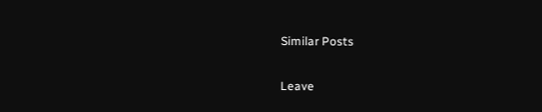Similar Posts

Leave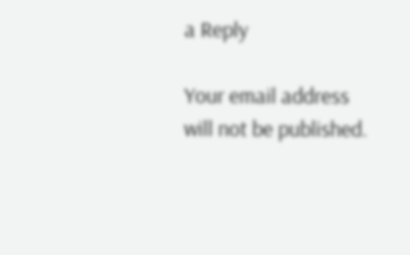a Reply

Your email address will not be published.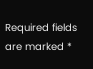Required fields are marked *